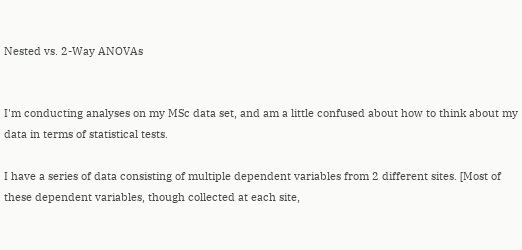Nested vs. 2-Way ANOVAs


I'm conducting analyses on my MSc data set, and am a little confused about how to think about my data in terms of statistical tests.

I have a series of data consisting of multiple dependent variables from 2 different sites. [Most of these dependent variables, though collected at each site,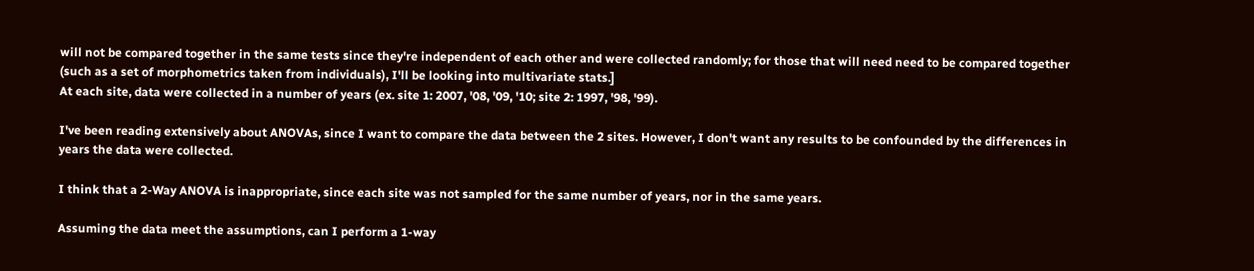will not be compared together in the same tests since they're independent of each other and were collected randomly; for those that will need need to be compared together (such as a set of morphometrics taken from individuals), I'll be looking into multivariate stats.]
At each site, data were collected in a number of years (ex. site 1: 2007, '08, '09, '10; site 2: 1997, '98, '99).

I've been reading extensively about ANOVAs, since I want to compare the data between the 2 sites. However, I don't want any results to be confounded by the differences in years the data were collected.

I think that a 2-Way ANOVA is inappropriate, since each site was not sampled for the same number of years, nor in the same years.

Assuming the data meet the assumptions, can I perform a 1-way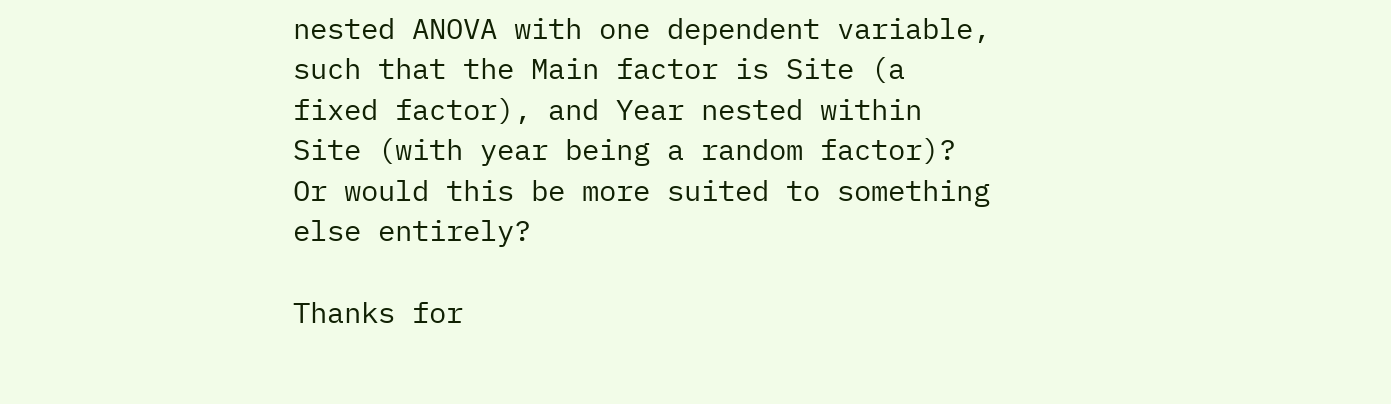nested ANOVA with one dependent variable, such that the Main factor is Site (a fixed factor), and Year nested within Site (with year being a random factor)? Or would this be more suited to something else entirely?

Thanks for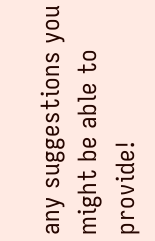any suggestions you might be able to provide!